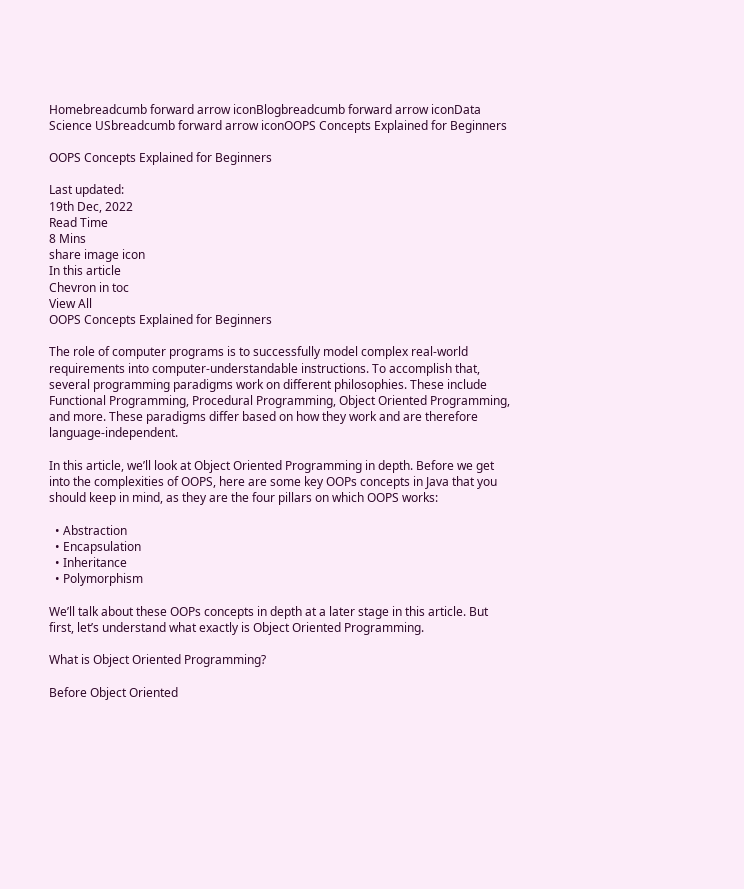Homebreadcumb forward arrow iconBlogbreadcumb forward arrow iconData Science USbreadcumb forward arrow iconOOPS Concepts Explained for Beginners

OOPS Concepts Explained for Beginners

Last updated:
19th Dec, 2022
Read Time
8 Mins
share image icon
In this article
Chevron in toc
View All
OOPS Concepts Explained for Beginners

The role of computer programs is to successfully model complex real-world requirements into computer-understandable instructions. To accomplish that, several programming paradigms work on different philosophies. These include Functional Programming, Procedural Programming, Object Oriented Programming, and more. These paradigms differ based on how they work and are therefore language-independent.

In this article, we’ll look at Object Oriented Programming in depth. Before we get into the complexities of OOPS, here are some key OOPs concepts in Java that you should keep in mind, as they are the four pillars on which OOPS works:

  • Abstraction
  • Encapsulation
  • Inheritance
  • Polymorphism

We’ll talk about these OOPs concepts in depth at a later stage in this article. But first, let’s understand what exactly is Object Oriented Programming.

What is Object Oriented Programming?

Before Object Oriented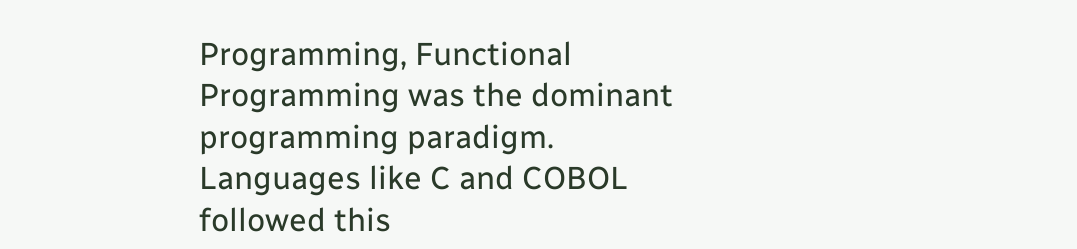Programming, Functional Programming was the dominant programming paradigm. Languages like C and COBOL followed this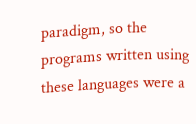paradigm, so the programs written using these languages were a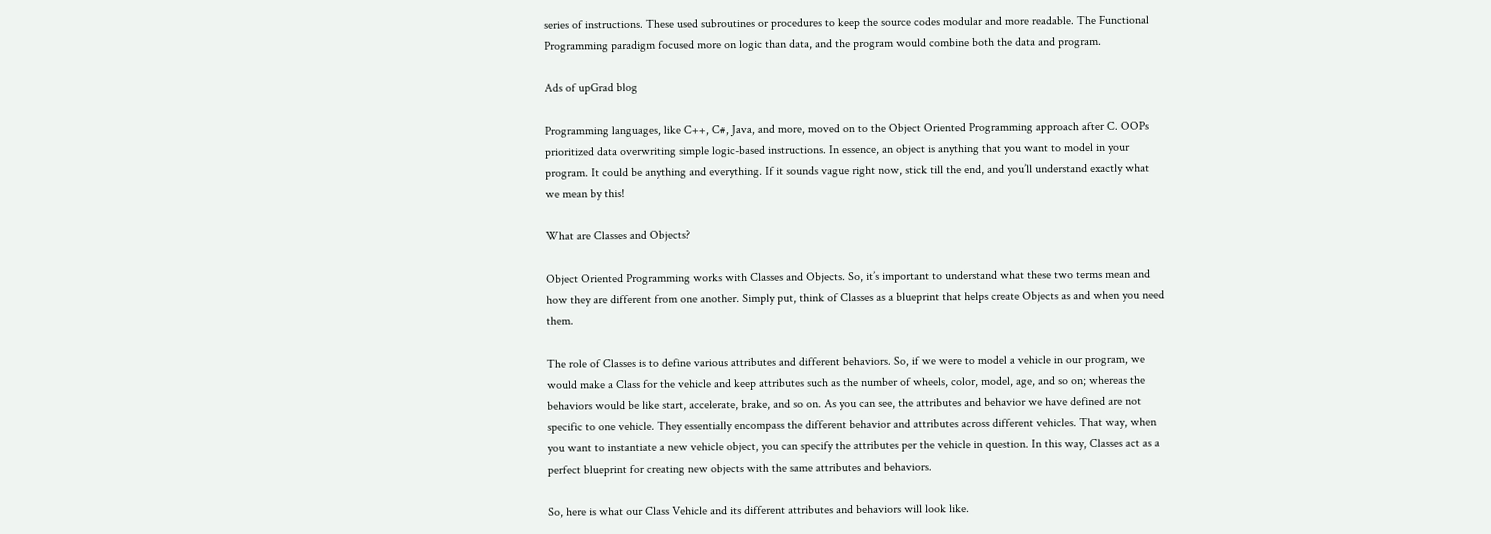series of instructions. These used subroutines or procedures to keep the source codes modular and more readable. The Functional Programming paradigm focused more on logic than data, and the program would combine both the data and program.

Ads of upGrad blog

Programming languages, like C++, C#, Java, and more, moved on to the Object Oriented Programming approach after C. OOPs prioritized data overwriting simple logic-based instructions. In essence, an object is anything that you want to model in your program. It could be anything and everything. If it sounds vague right now, stick till the end, and you’ll understand exactly what we mean by this!

What are Classes and Objects?

Object Oriented Programming works with Classes and Objects. So, it’s important to understand what these two terms mean and how they are different from one another. Simply put, think of Classes as a blueprint that helps create Objects as and when you need them.

The role of Classes is to define various attributes and different behaviors. So, if we were to model a vehicle in our program, we would make a Class for the vehicle and keep attributes such as the number of wheels, color, model, age, and so on; whereas the behaviors would be like start, accelerate, brake, and so on. As you can see, the attributes and behavior we have defined are not specific to one vehicle. They essentially encompass the different behavior and attributes across different vehicles. That way, when you want to instantiate a new vehicle object, you can specify the attributes per the vehicle in question. In this way, Classes act as a perfect blueprint for creating new objects with the same attributes and behaviors.

So, here is what our Class Vehicle and its different attributes and behaviors will look like.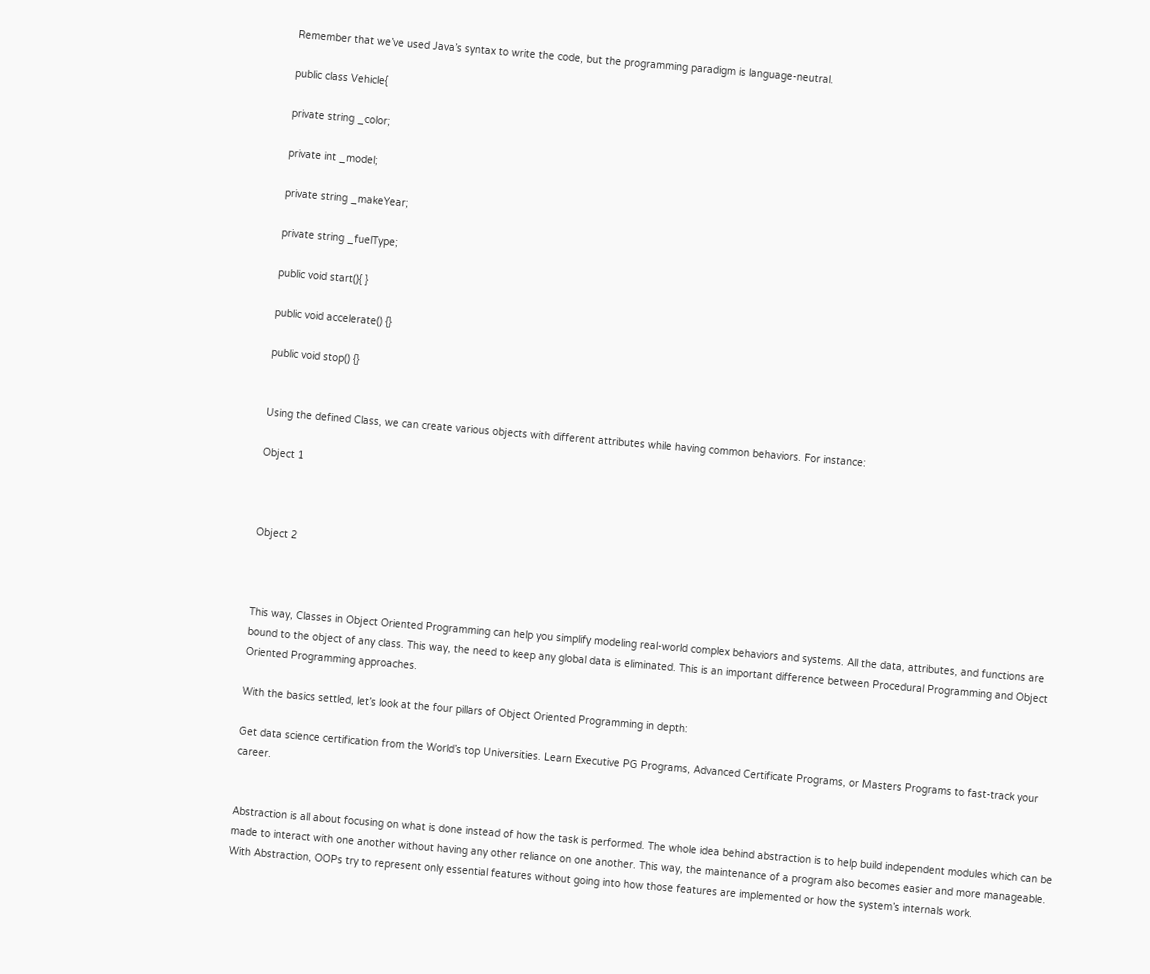Remember that we’ve used Java’s syntax to write the code, but the programming paradigm is language-neutral.

public class Vehicle{

private string _color;

private int _model;

private string _makeYear;

private string _fuelType;

public void start(){ }

public void accelerate() {}

public void stop() {}


Using the defined Class, we can create various objects with different attributes while having common behaviors. For instance:

Object 1



Object 2



This way, Classes in Object Oriented Programming can help you simplify modeling real-world complex behaviors and systems. All the data, attributes, and functions are bound to the object of any class. This way, the need to keep any global data is eliminated. This is an important difference between Procedural Programming and Object Oriented Programming approaches.

With the basics settled, let’s look at the four pillars of Object Oriented Programming in depth:

Get data science certification from the World’s top Universities. Learn Executive PG Programs, Advanced Certificate Programs, or Masters Programs to fast-track your career.


Abstraction is all about focusing on what is done instead of how the task is performed. The whole idea behind abstraction is to help build independent modules which can be made to interact with one another without having any other reliance on one another. This way, the maintenance of a program also becomes easier and more manageable. With Abstraction, OOPs try to represent only essential features without going into how those features are implemented or how the system’s internals work.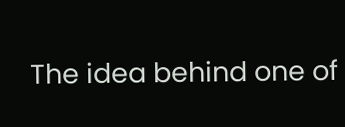The idea behind one of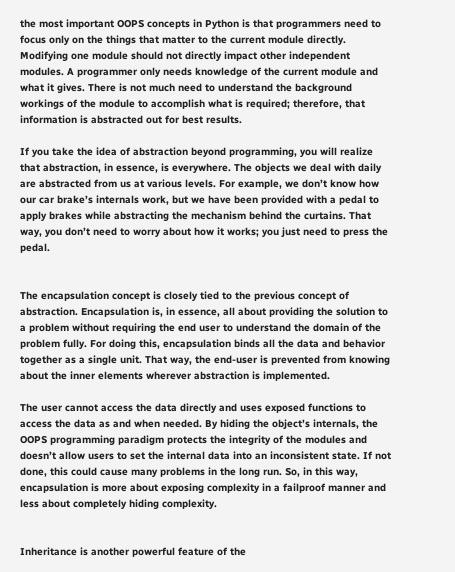the most important OOPS concepts in Python is that programmers need to focus only on the things that matter to the current module directly. Modifying one module should not directly impact other independent modules. A programmer only needs knowledge of the current module and what it gives. There is not much need to understand the background workings of the module to accomplish what is required; therefore, that information is abstracted out for best results.

If you take the idea of abstraction beyond programming, you will realize that abstraction, in essence, is everywhere. The objects we deal with daily are abstracted from us at various levels. For example, we don’t know how our car brake’s internals work, but we have been provided with a pedal to apply brakes while abstracting the mechanism behind the curtains. That way, you don’t need to worry about how it works; you just need to press the pedal.


The encapsulation concept is closely tied to the previous concept of abstraction. Encapsulation is, in essence, all about providing the solution to a problem without requiring the end user to understand the domain of the problem fully. For doing this, encapsulation binds all the data and behavior together as a single unit. That way, the end-user is prevented from knowing about the inner elements wherever abstraction is implemented.

The user cannot access the data directly and uses exposed functions to access the data as and when needed. By hiding the object’s internals, the OOPS programming paradigm protects the integrity of the modules and doesn’t allow users to set the internal data into an inconsistent state. If not done, this could cause many problems in the long run. So, in this way, encapsulation is more about exposing complexity in a failproof manner and less about completely hiding complexity.


Inheritance is another powerful feature of the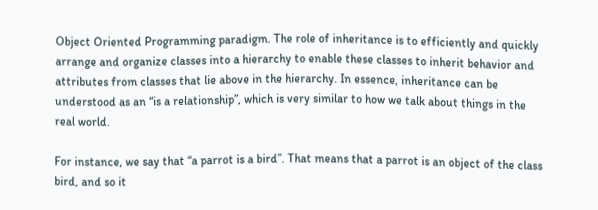Object Oriented Programming paradigm. The role of inheritance is to efficiently and quickly arrange and organize classes into a hierarchy to enable these classes to inherit behavior and attributes from classes that lie above in the hierarchy. In essence, inheritance can be understood as an “is a relationship”, which is very similar to how we talk about things in the real world.

For instance, we say that “a parrot is a bird”. That means that a parrot is an object of the class bird, and so it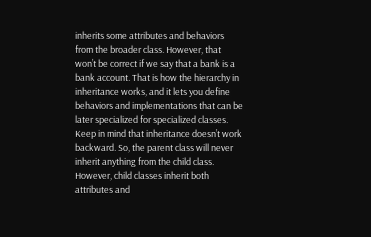inherits some attributes and behaviors from the broader class. However, that won’t be correct if we say that a bank is a bank account. That is how the hierarchy in inheritance works, and it lets you define behaviors and implementations that can be later specialized for specialized classes. Keep in mind that inheritance doesn’t work backward. So, the parent class will never inherit anything from the child class. However, child classes inherit both attributes and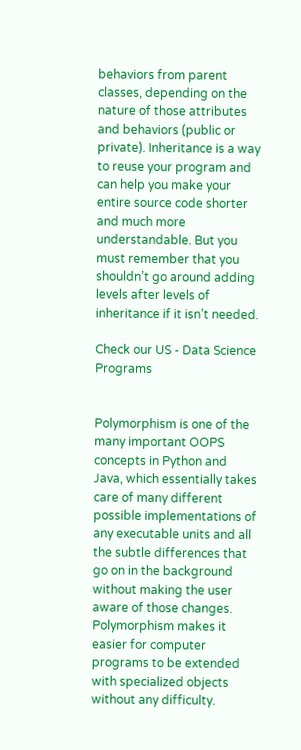behaviors from parent classes, depending on the nature of those attributes and behaviors (public or private). Inheritance is a way to reuse your program and can help you make your entire source code shorter and much more understandable. But you must remember that you shouldn’t go around adding levels after levels of inheritance if it isn’t needed.

Check our US - Data Science Programs


Polymorphism is one of the many important OOPS concepts in Python and Java, which essentially takes care of many different possible implementations of any executable units and all the subtle differences that go on in the background without making the user aware of those changes. Polymorphism makes it easier for computer programs to be extended with specialized objects without any difficulty.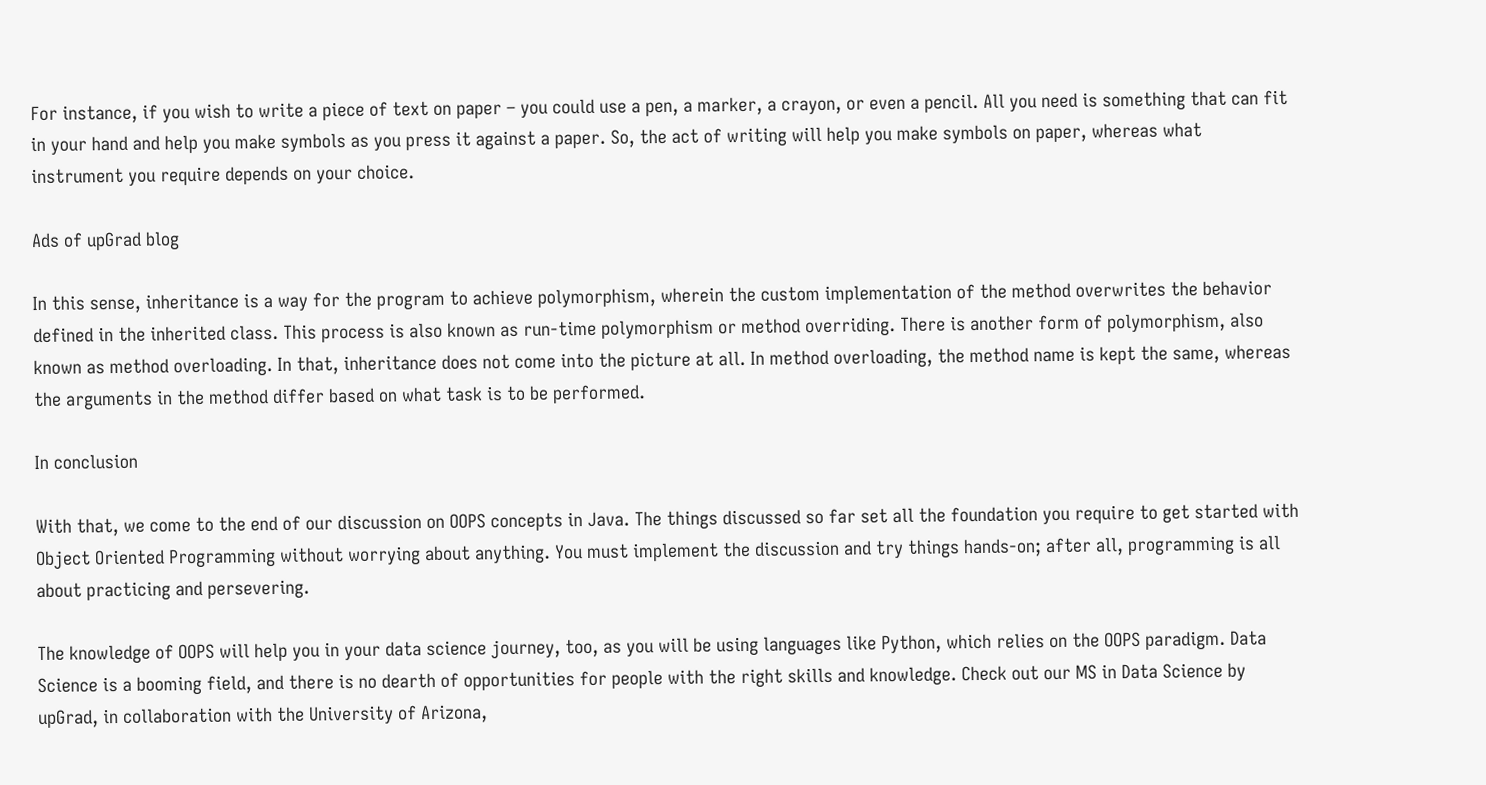For instance, if you wish to write a piece of text on paper – you could use a pen, a marker, a crayon, or even a pencil. All you need is something that can fit in your hand and help you make symbols as you press it against a paper. So, the act of writing will help you make symbols on paper, whereas what instrument you require depends on your choice.

Ads of upGrad blog

In this sense, inheritance is a way for the program to achieve polymorphism, wherein the custom implementation of the method overwrites the behavior defined in the inherited class. This process is also known as run-time polymorphism or method overriding. There is another form of polymorphism, also known as method overloading. In that, inheritance does not come into the picture at all. In method overloading, the method name is kept the same, whereas the arguments in the method differ based on what task is to be performed.

In conclusion

With that, we come to the end of our discussion on OOPS concepts in Java. The things discussed so far set all the foundation you require to get started with Object Oriented Programming without worrying about anything. You must implement the discussion and try things hands-on; after all, programming is all about practicing and persevering.

The knowledge of OOPS will help you in your data science journey, too, as you will be using languages like Python, which relies on the OOPS paradigm. Data Science is a booming field, and there is no dearth of opportunities for people with the right skills and knowledge. Check out our MS in Data Science by upGrad, in collaboration with the University of Arizona,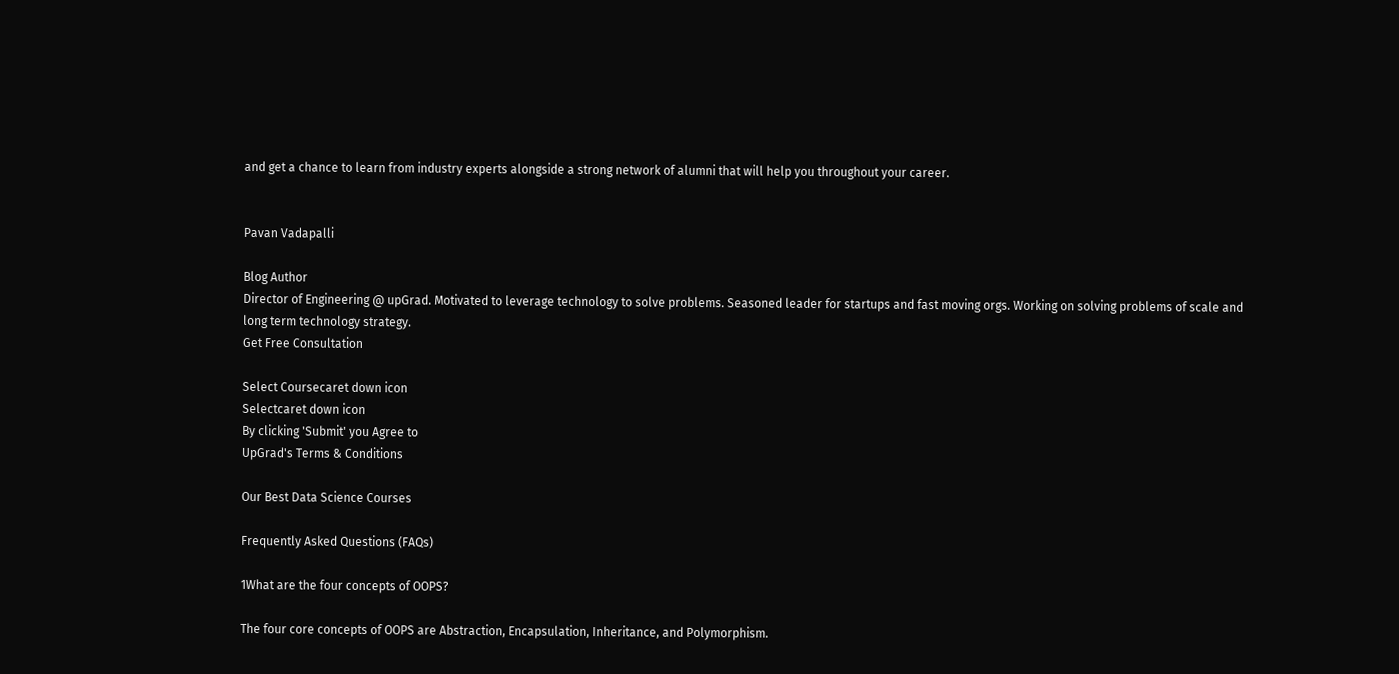and get a chance to learn from industry experts alongside a strong network of alumni that will help you throughout your career.


Pavan Vadapalli

Blog Author
Director of Engineering @ upGrad. Motivated to leverage technology to solve problems. Seasoned leader for startups and fast moving orgs. Working on solving problems of scale and long term technology strategy.
Get Free Consultation

Select Coursecaret down icon
Selectcaret down icon
By clicking 'Submit' you Agree to
UpGrad's Terms & Conditions

Our Best Data Science Courses

Frequently Asked Questions (FAQs)

1What are the four concepts of OOPS?

The four core concepts of OOPS are Abstraction, Encapsulation, Inheritance, and Polymorphism.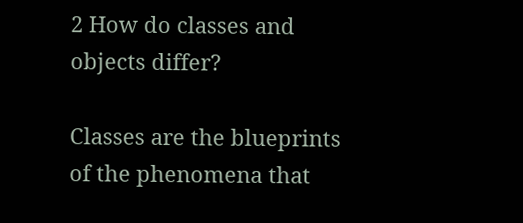2 How do classes and objects differ?

Classes are the blueprints of the phenomena that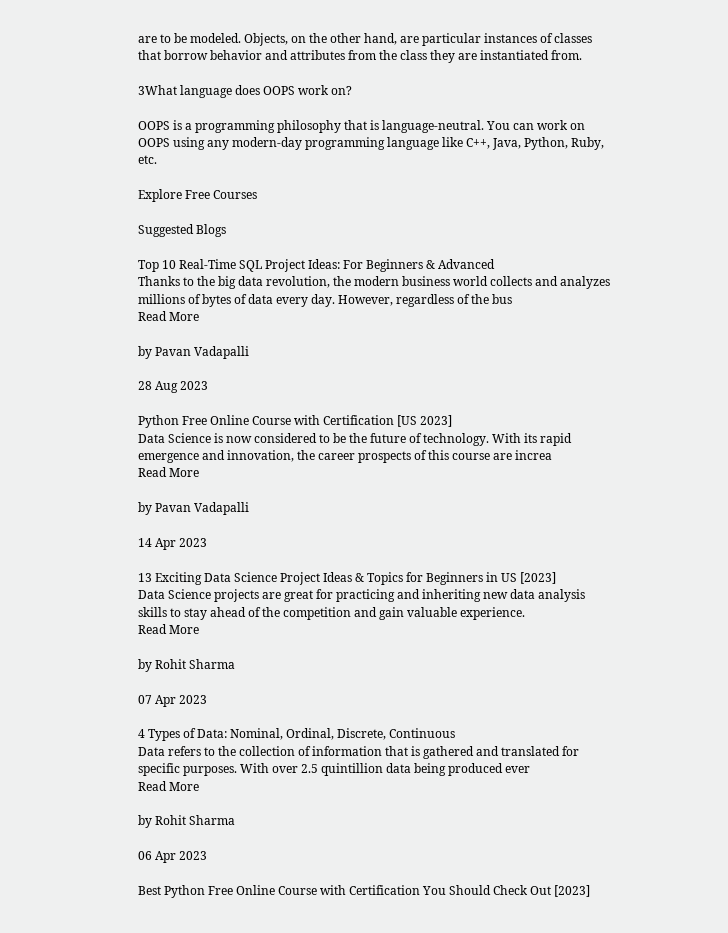are to be modeled. Objects, on the other hand, are particular instances of classes that borrow behavior and attributes from the class they are instantiated from.

3What language does OOPS work on?

OOPS is a programming philosophy that is language-neutral. You can work on OOPS using any modern-day programming language like C++, Java, Python, Ruby, etc.

Explore Free Courses

Suggested Blogs

Top 10 Real-Time SQL Project Ideas: For Beginners & Advanced
Thanks to the big data revolution, the modern business world collects and analyzes millions of bytes of data every day. However, regardless of the bus
Read More

by Pavan Vadapalli

28 Aug 2023

Python Free Online Course with Certification [US 2023]
Data Science is now considered to be the future of technology. With its rapid emergence and innovation, the career prospects of this course are increa
Read More

by Pavan Vadapalli

14 Apr 2023

13 Exciting Data Science Project Ideas & Topics for Beginners in US [2023]
Data Science projects are great for practicing and inheriting new data analysis skills to stay ahead of the competition and gain valuable experience.
Read More

by Rohit Sharma

07 Apr 2023

4 Types of Data: Nominal, Ordinal, Discrete, Continuous
Data refers to the collection of information that is gathered and translated for specific purposes. With over 2.5 quintillion data being produced ever
Read More

by Rohit Sharma

06 Apr 2023

Best Python Free Online Course with Certification You Should Check Out [2023]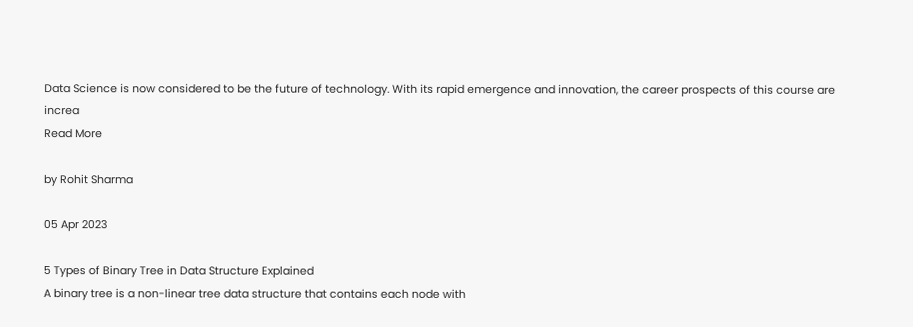Data Science is now considered to be the future of technology. With its rapid emergence and innovation, the career prospects of this course are increa
Read More

by Rohit Sharma

05 Apr 2023

5 Types of Binary Tree in Data Structure Explained
A binary tree is a non-linear tree data structure that contains each node with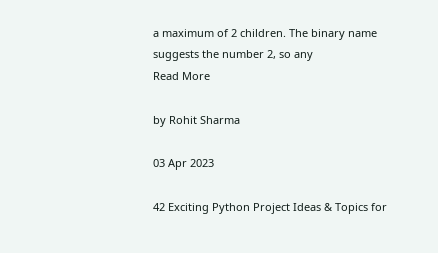a maximum of 2 children. The binary name suggests the number 2, so any
Read More

by Rohit Sharma

03 Apr 2023

42 Exciting Python Project Ideas & Topics for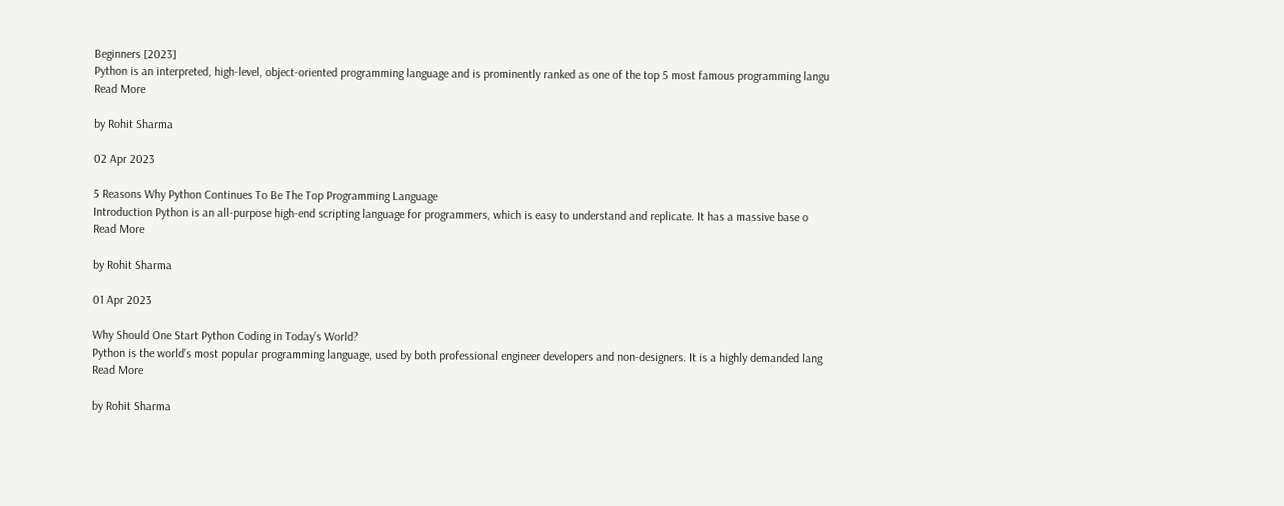Beginners [2023]
Python is an interpreted, high-level, object-oriented programming language and is prominently ranked as one of the top 5 most famous programming langu
Read More

by Rohit Sharma

02 Apr 2023

5 Reasons Why Python Continues To Be The Top Programming Language
Introduction Python is an all-purpose high-end scripting language for programmers, which is easy to understand and replicate. It has a massive base o
Read More

by Rohit Sharma

01 Apr 2023

Why Should One Start Python Coding in Today’s World?
Python is the world’s most popular programming language, used by both professional engineer developers and non-designers. It is a highly demanded lang
Read More

by Rohit Sharma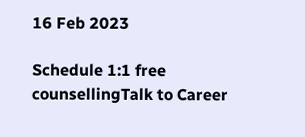16 Feb 2023

Schedule 1:1 free counsellingTalk to Career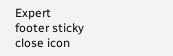Expert
footer sticky close icon